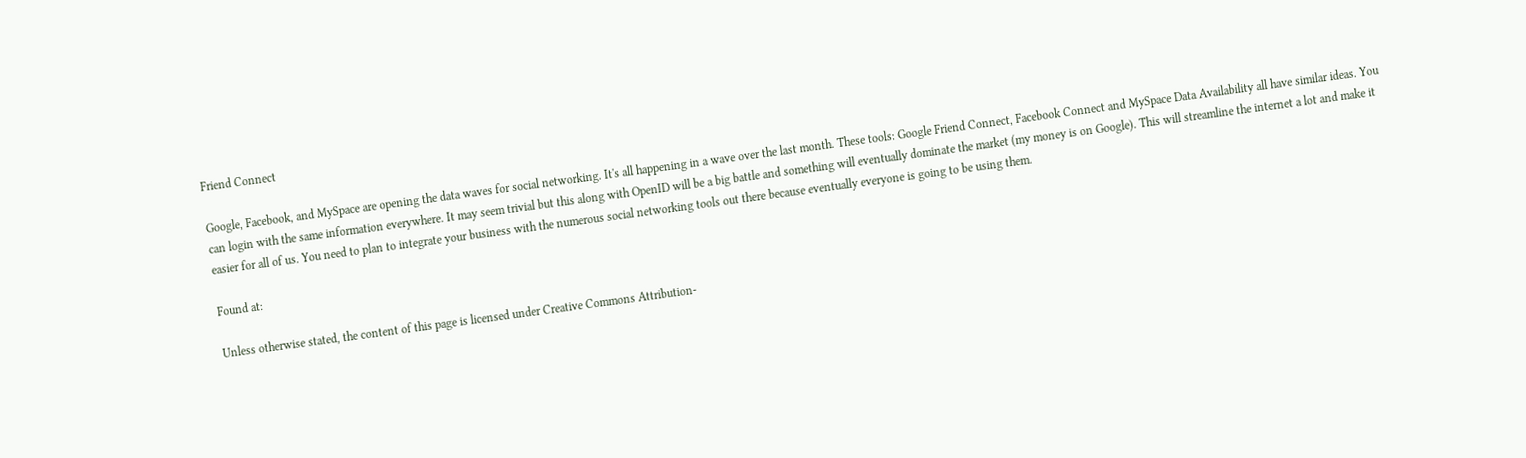Friend Connect

Google, Facebook, and MySpace are opening the data waves for social networking. It's all happening in a wave over the last month. These tools: Google Friend Connect, Facebook Connect and MySpace Data Availability all have similar ideas. You can login with the same information everywhere. It may seem trivial but this along with OpenID will be a big battle and something will eventually dominate the market (my money is on Google). This will streamline the internet a lot and make it easier for all of us. You need to plan to integrate your business with the numerous social networking tools out there because eventually everyone is going to be using them.

Found at:

Unless otherwise stated, the content of this page is licensed under Creative Commons Attribution-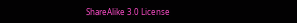ShareAlike 3.0 License